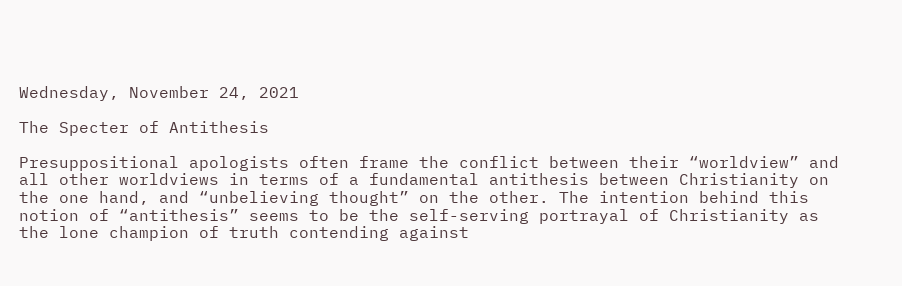Wednesday, November 24, 2021

The Specter of Antithesis

Presuppositional apologists often frame the conflict between their “worldview” and all other worldviews in terms of a fundamental antithesis between Christianity on the one hand, and “unbelieving thought” on the other. The intention behind this notion of “antithesis” seems to be the self-serving portrayal of Christianity as the lone champion of truth contending against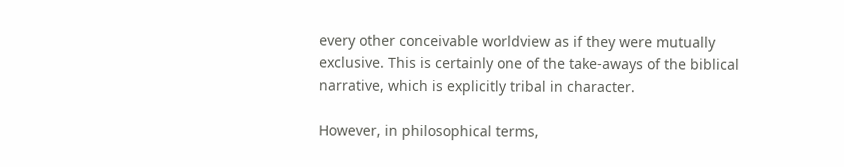every other conceivable worldview as if they were mutually exclusive. This is certainly one of the take-aways of the biblical narrative, which is explicitly tribal in character.

However, in philosophical terms,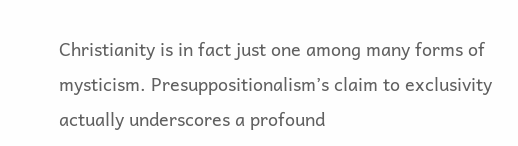Christianity is in fact just one among many forms of mysticism. Presuppositionalism’s claim to exclusivity actually underscores a profound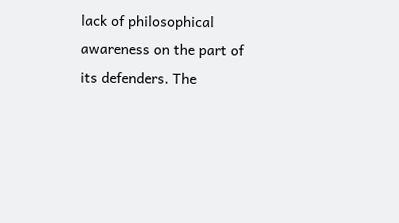lack of philosophical awareness on the part of its defenders. The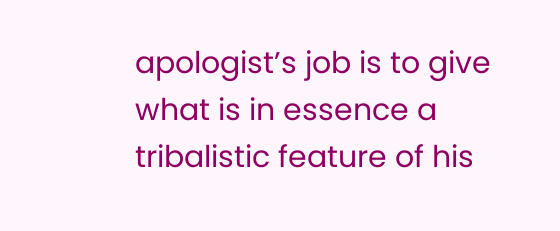apologist’s job is to give what is in essence a tribalistic feature of his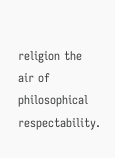religion the air of philosophical respectability.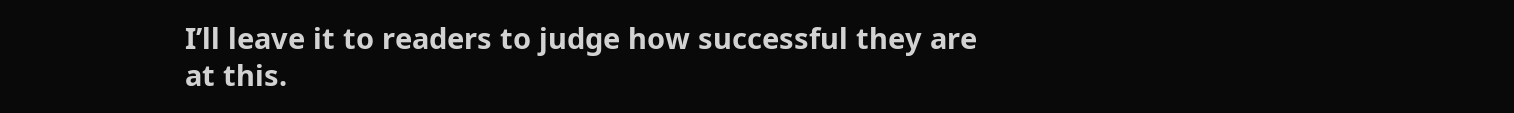I’ll leave it to readers to judge how successful they are at this.